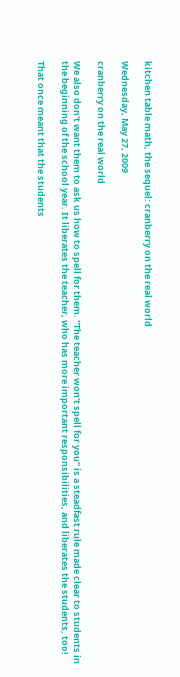kitchen table math, the sequel: cranberry on the real world

Wednesday, May 27, 2009

cranberry on the real world

We also don't want them to ask us how to spell for them. "The teacher won't spell for you" is a steadfast rule made clear to students in the beginning of the school year. It liberates the teacher, who has more important responsibilities, and liberates the students, too!

That once meant that the students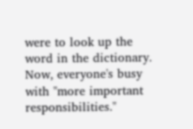were to look up the word in the dictionary. Now, everyone's busy with "more important responsibilities."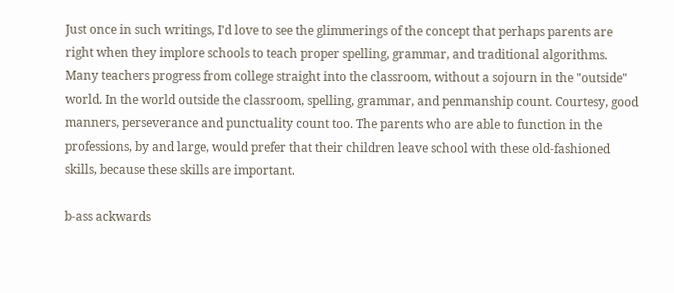Just once in such writings, I'd love to see the glimmerings of the concept that perhaps parents are right when they implore schools to teach proper spelling, grammar, and traditional algorithms. Many teachers progress from college straight into the classroom, without a sojourn in the "outside" world. In the world outside the classroom, spelling, grammar, and penmanship count. Courtesy, good manners, perseverance and punctuality count too. The parents who are able to function in the professions, by and large, would prefer that their children leave school with these old-fashioned skills, because these skills are important.

b-ass ackwards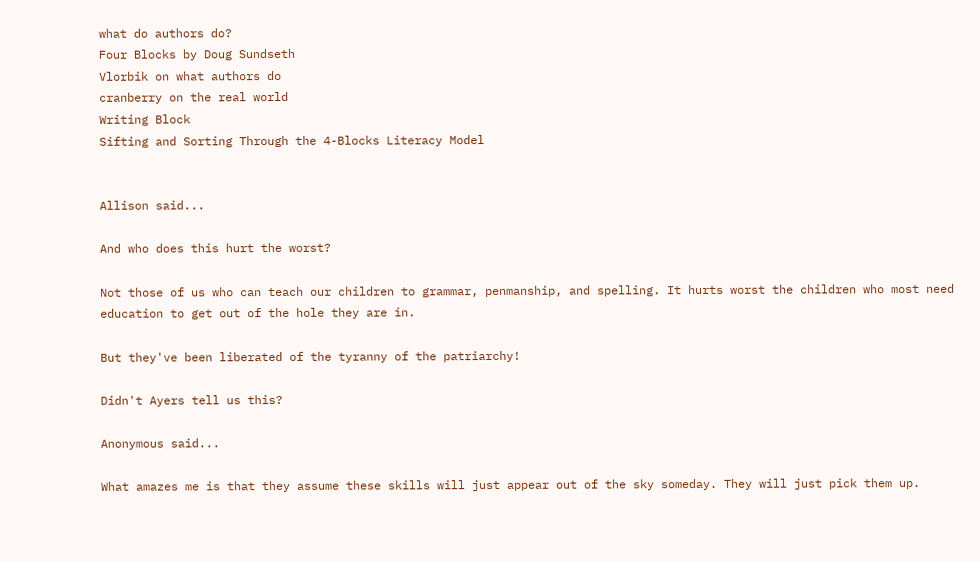what do authors do?
Four Blocks by Doug Sundseth
Vlorbik on what authors do
cranberry on the real world
Writing Block
Sifting and Sorting Through the 4-Blocks Literacy Model


Allison said...

And who does this hurt the worst?

Not those of us who can teach our children to grammar, penmanship, and spelling. It hurts worst the children who most need education to get out of the hole they are in.

But they've been liberated of the tyranny of the patriarchy!

Didn't Ayers tell us this?

Anonymous said...

What amazes me is that they assume these skills will just appear out of the sky someday. They will just pick them up.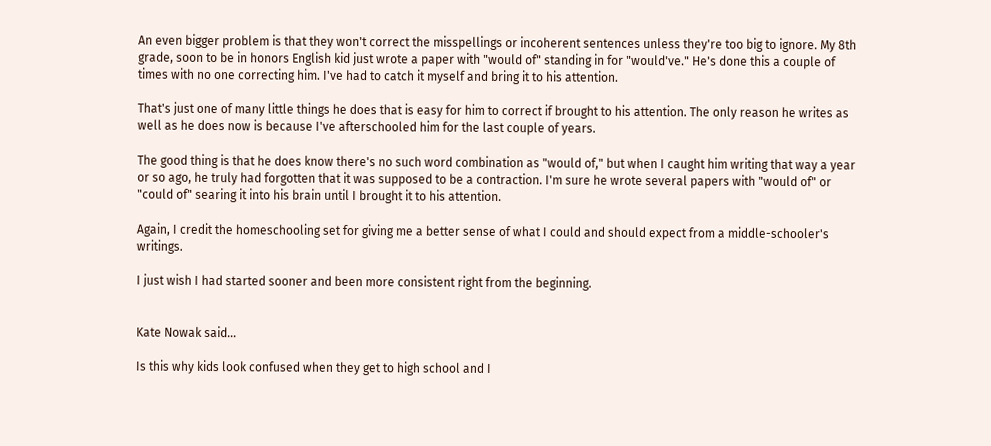An even bigger problem is that they won't correct the misspellings or incoherent sentences unless they're too big to ignore. My 8th grade, soon to be in honors English kid just wrote a paper with "would of" standing in for "would've." He's done this a couple of times with no one correcting him. I've had to catch it myself and bring it to his attention.

That's just one of many little things he does that is easy for him to correct if brought to his attention. The only reason he writes as well as he does now is because I've afterschooled him for the last couple of years.

The good thing is that he does know there's no such word combination as "would of," but when I caught him writing that way a year or so ago, he truly had forgotten that it was supposed to be a contraction. I'm sure he wrote several papers with "would of" or "could of" searing it into his brain until I brought it to his attention.

Again, I credit the homeschooling set for giving me a better sense of what I could and should expect from a middle-schooler's writings.

I just wish I had started sooner and been more consistent right from the beginning.


Kate Nowak said...

Is this why kids look confused when they get to high school and I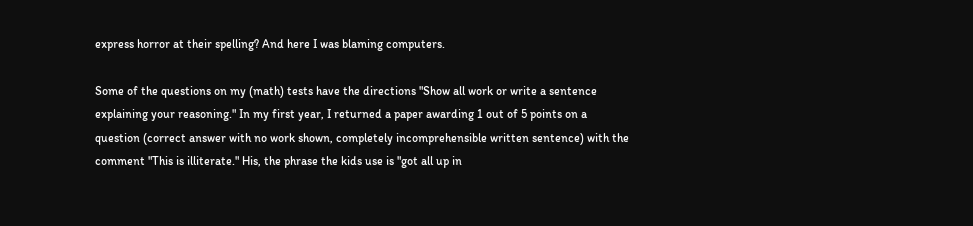express horror at their spelling? And here I was blaming computers.

Some of the questions on my (math) tests have the directions "Show all work or write a sentence explaining your reasoning." In my first year, I returned a paper awarding 1 out of 5 points on a question (correct answer with no work shown, completely incomprehensible written sentence) with the comment "This is illiterate." His, the phrase the kids use is "got all up in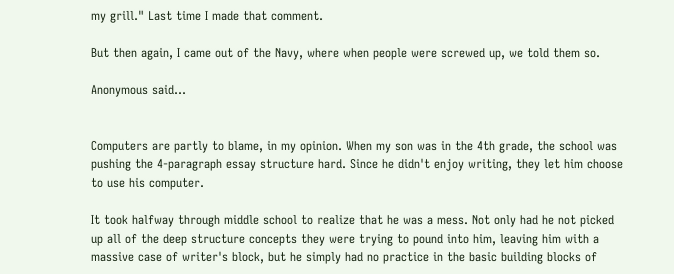my grill." Last time I made that comment.

But then again, I came out of the Navy, where when people were screwed up, we told them so.

Anonymous said...


Computers are partly to blame, in my opinion. When my son was in the 4th grade, the school was pushing the 4-paragraph essay structure hard. Since he didn't enjoy writing, they let him choose to use his computer.

It took halfway through middle school to realize that he was a mess. Not only had he not picked up all of the deep structure concepts they were trying to pound into him, leaving him with a massive case of writer's block, but he simply had no practice in the basic building blocks of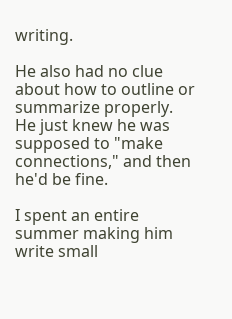writing.

He also had no clue about how to outline or summarize properly. He just knew he was supposed to "make connections," and then he'd be fine.

I spent an entire summer making him write small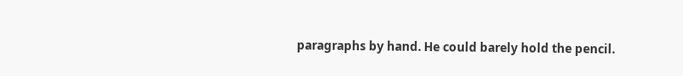paragraphs by hand. He could barely hold the pencil.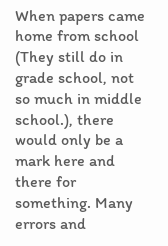When papers came home from school (They still do in grade school, not so much in middle school.), there would only be a mark here and there for something. Many errors and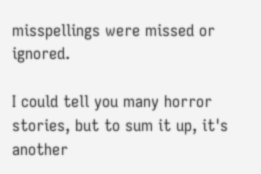misspellings were missed or ignored.

I could tell you many horror stories, but to sum it up, it's another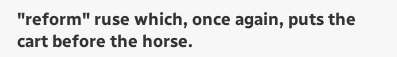"reform" ruse which, once again, puts the cart before the horse.